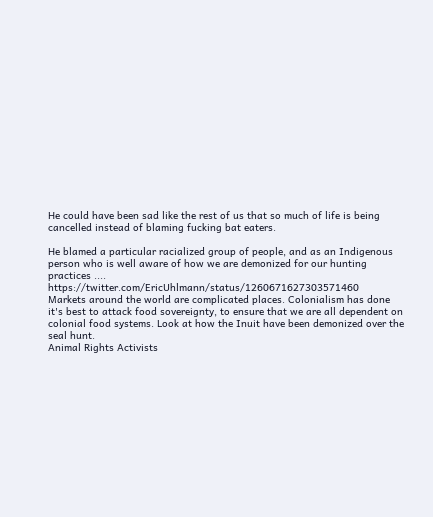He could have been sad like the rest of us that so much of life is being cancelled instead of blaming fucking bat eaters.

He blamed a particular racialized group of people, and as an Indigenous person who is well aware of how we are demonized for our hunting practices .... https://twitter.com/EricUhlmann/status/1260671627303571460
Markets around the world are complicated places. Colonialism has done it's best to attack food sovereignty, to ensure that we are all dependent on colonial food systems. Look at how the Inuit have been demonized over the seal hunt.
Animal Rights Activists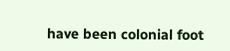have been colonial foot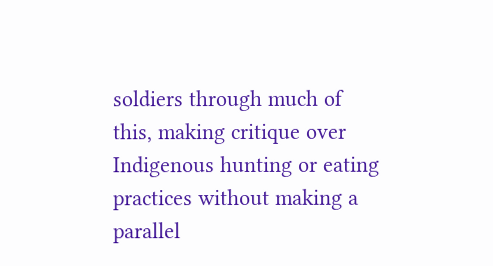soldiers through much of this, making critique over Indigenous hunting or eating practices without making a parallel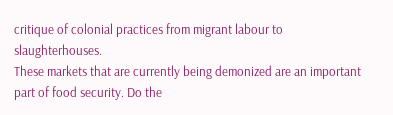critique of colonial practices from migrant labour to slaughterhouses.
These markets that are currently being demonized are an important part of food security. Do the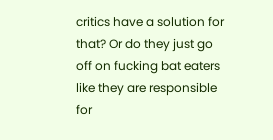critics have a solution for that? Or do they just go off on fucking bat eaters like they are responsible for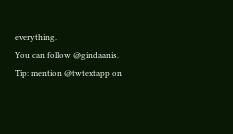everything.
You can follow @gindaanis.
Tip: mention @twtextapp on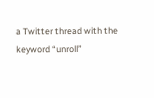a Twitter thread with the keyword “unroll”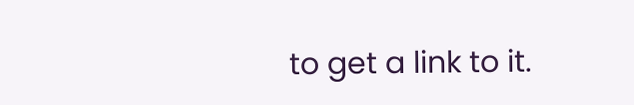to get a link to it.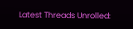Latest Threads Unrolled: